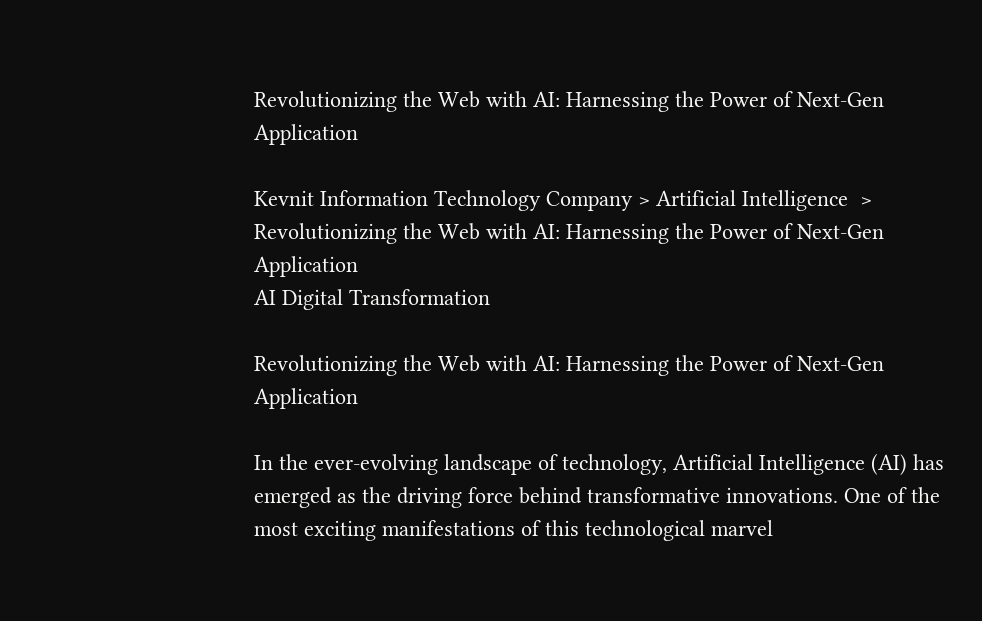Revolutionizing the Web with AI: Harnessing the Power of Next-Gen Application

Kevnit Information Technology Company > Artificial Intelligence  > Revolutionizing the Web with AI: Harnessing the Power of Next-Gen Application
AI Digital Transformation

Revolutionizing the Web with AI: Harnessing the Power of Next-Gen Application

In the ever-evolving landscape of technology, Artificial Intelligence (AI) has emerged as the driving force behind transformative innovations. One of the most exciting manifestations of this technological marvel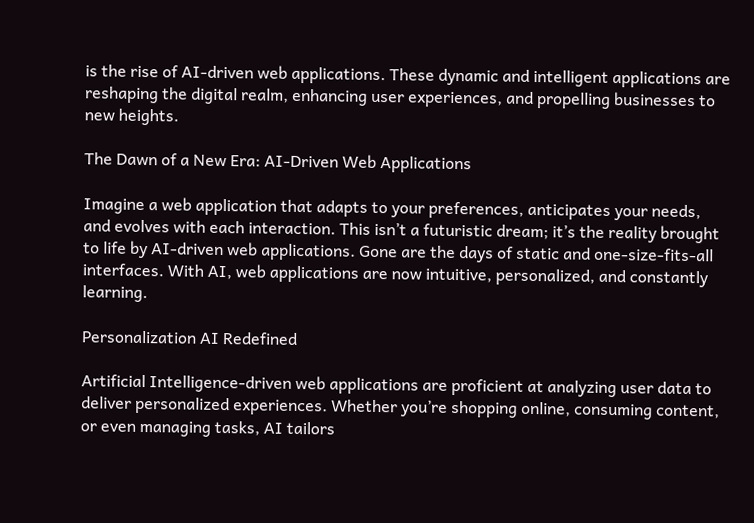is the rise of AI-driven web applications. These dynamic and intelligent applications are reshaping the digital realm, enhancing user experiences, and propelling businesses to new heights.

The Dawn of a New Era: AI-Driven Web Applications

Imagine a web application that adapts to your preferences, anticipates your needs, and evolves with each interaction. This isn’t a futuristic dream; it’s the reality brought to life by AI-driven web applications. Gone are the days of static and one-size-fits-all interfaces. With AI, web applications are now intuitive, personalized, and constantly learning.

Personalization AI Redefined

Artificial Intelligence-driven web applications are proficient at analyzing user data to deliver personalized experiences. Whether you’re shopping online, consuming content, or even managing tasks, AI tailors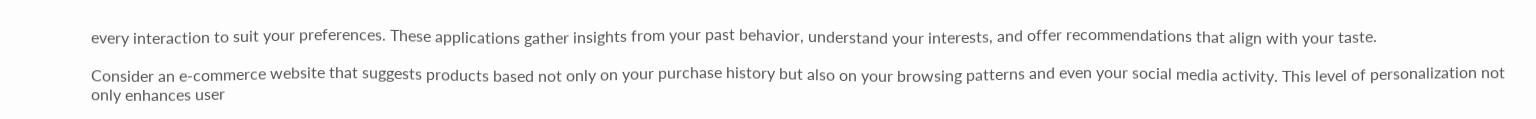every interaction to suit your preferences. These applications gather insights from your past behavior, understand your interests, and offer recommendations that align with your taste.

Consider an e-commerce website that suggests products based not only on your purchase history but also on your browsing patterns and even your social media activity. This level of personalization not only enhances user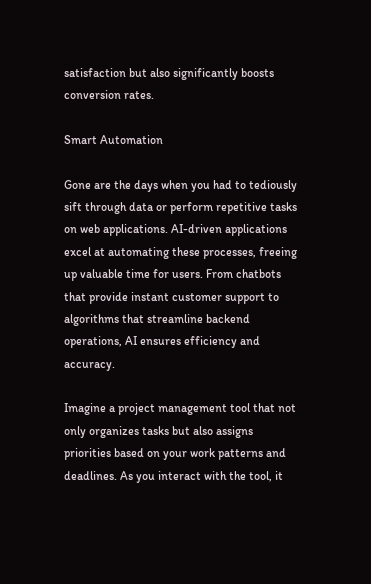satisfaction but also significantly boosts conversion rates.

Smart Automation

Gone are the days when you had to tediously sift through data or perform repetitive tasks on web applications. AI-driven applications excel at automating these processes, freeing up valuable time for users. From chatbots that provide instant customer support to algorithms that streamline backend operations, AI ensures efficiency and accuracy.

Imagine a project management tool that not only organizes tasks but also assigns priorities based on your work patterns and deadlines. As you interact with the tool, it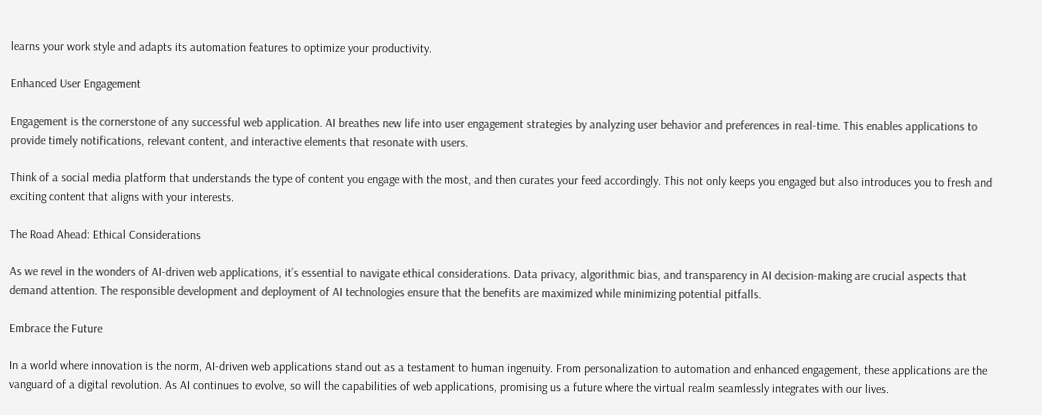learns your work style and adapts its automation features to optimize your productivity.

Enhanced User Engagement

Engagement is the cornerstone of any successful web application. AI breathes new life into user engagement strategies by analyzing user behavior and preferences in real-time. This enables applications to provide timely notifications, relevant content, and interactive elements that resonate with users.

Think of a social media platform that understands the type of content you engage with the most, and then curates your feed accordingly. This not only keeps you engaged but also introduces you to fresh and exciting content that aligns with your interests.

The Road Ahead: Ethical Considerations

As we revel in the wonders of AI-driven web applications, it’s essential to navigate ethical considerations. Data privacy, algorithmic bias, and transparency in AI decision-making are crucial aspects that demand attention. The responsible development and deployment of AI technologies ensure that the benefits are maximized while minimizing potential pitfalls.

Embrace the Future

In a world where innovation is the norm, AI-driven web applications stand out as a testament to human ingenuity. From personalization to automation and enhanced engagement, these applications are the vanguard of a digital revolution. As AI continues to evolve, so will the capabilities of web applications, promising us a future where the virtual realm seamlessly integrates with our lives.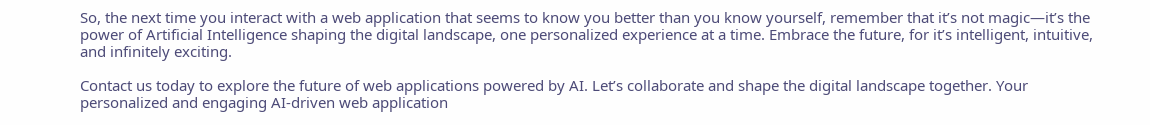So, the next time you interact with a web application that seems to know you better than you know yourself, remember that it’s not magic—it’s the power of Artificial Intelligence shaping the digital landscape, one personalized experience at a time. Embrace the future, for it’s intelligent, intuitive, and infinitely exciting.

Contact us today to explore the future of web applications powered by AI. Let’s collaborate and shape the digital landscape together. Your personalized and engaging AI-driven web application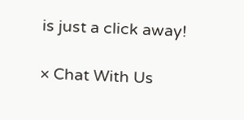is just a click away!

× Chat With Us